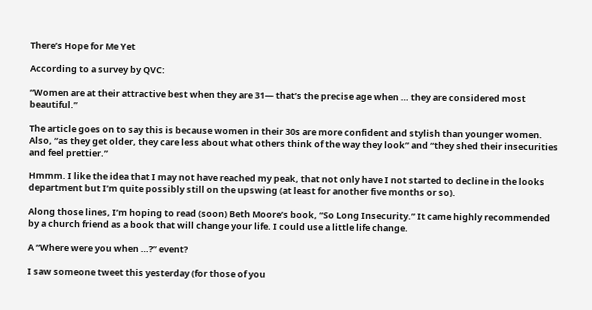There’s Hope for Me Yet

According to a survey by QVC:

“Women are at their attractive best when they are 31— that’s the precise age when … they are considered most beautiful.”

The article goes on to say this is because women in their 30s are more confident and stylish than younger women. Also, “as they get older, they care less about what others think of the way they look” and “they shed their insecurities and feel prettier.”

Hmmm. I like the idea that I may not have reached my peak, that not only have I not started to decline in the looks department but I’m quite possibly still on the upswing (at least for another five months or so).

Along those lines, I’m hoping to read (soon) Beth Moore’s book, “So Long Insecurity.” It came highly recommended by a church friend as a book that will change your life. I could use a little life change.

A “Where were you when …?” event?

I saw someone tweet this yesterday (for those of you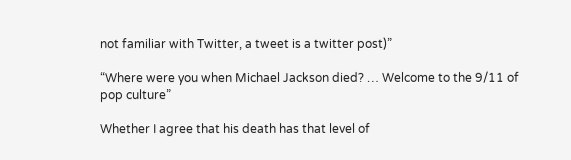not familiar with Twitter, a tweet is a twitter post)”

“Where were you when Michael Jackson died? … Welcome to the 9/11 of pop culture”

Whether I agree that his death has that level of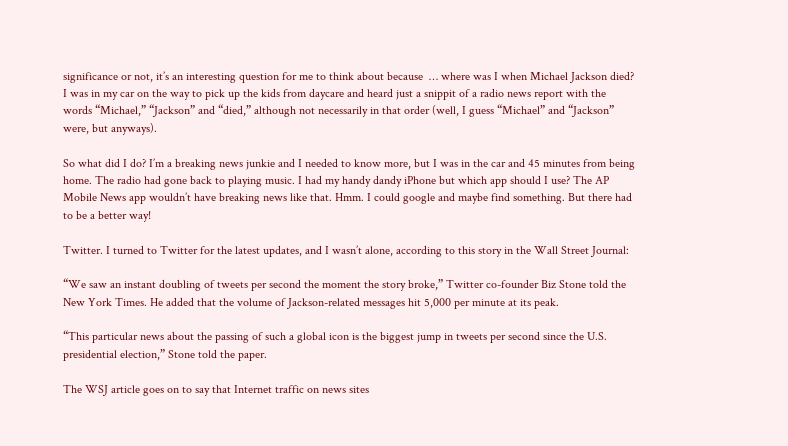significance or not, it’s an interesting question for me to think about because  … where was I when Michael Jackson died? I was in my car on the way to pick up the kids from daycare and heard just a snippit of a radio news report with the words “Michael,” “Jackson” and “died,” although not necessarily in that order (well, I guess “Michael” and “Jackson” were, but anyways).

So what did I do? I’m a breaking news junkie and I needed to know more, but I was in the car and 45 minutes from being home. The radio had gone back to playing music. I had my handy dandy iPhone but which app should I use? The AP Mobile News app wouldn’t have breaking news like that. Hmm. I could google and maybe find something. But there had to be a better way!

Twitter. I turned to Twitter for the latest updates, and I wasn’t alone, according to this story in the Wall Street Journal:

“We saw an instant doubling of tweets per second the moment the story broke,” Twitter co-founder Biz Stone told the New York Times. He added that the volume of Jackson-related messages hit 5,000 per minute at its peak.

“This particular news about the passing of such a global icon is the biggest jump in tweets per second since the U.S. presidential election,” Stone told the paper.

The WSJ article goes on to say that Internet traffic on news sites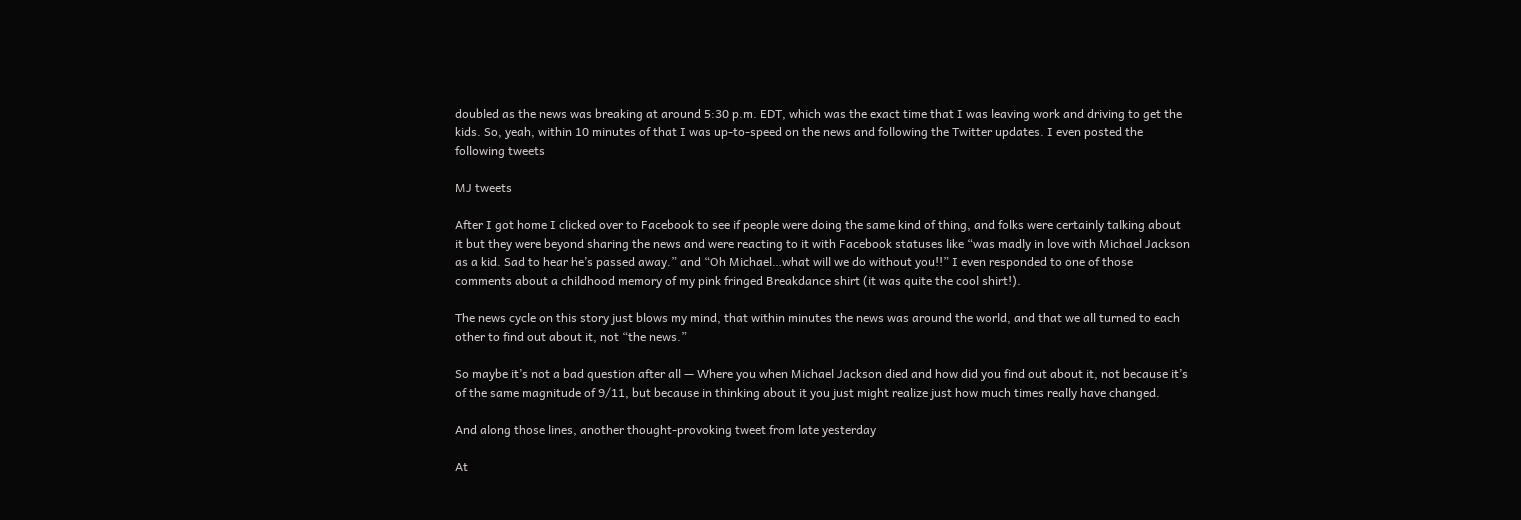doubled as the news was breaking at around 5:30 p.m. EDT, which was the exact time that I was leaving work and driving to get the kids. So, yeah, within 10 minutes of that I was up-to-speed on the news and following the Twitter updates. I even posted the following tweets

MJ tweets

After I got home I clicked over to Facebook to see if people were doing the same kind of thing, and folks were certainly talking about it but they were beyond sharing the news and were reacting to it with Facebook statuses like “was madly in love with Michael Jackson as a kid. Sad to hear he’s passed away.” and “Oh Michael…what will we do without you!!” I even responded to one of those comments about a childhood memory of my pink fringed Breakdance shirt (it was quite the cool shirt!).

The news cycle on this story just blows my mind, that within minutes the news was around the world, and that we all turned to each other to find out about it, not “the news.”

So maybe it’s not a bad question after all — Where you when Michael Jackson died and how did you find out about it, not because it’s of the same magnitude of 9/11, but because in thinking about it you just might realize just how much times really have changed.

And along those lines, another thought-provoking tweet from late yesterday

At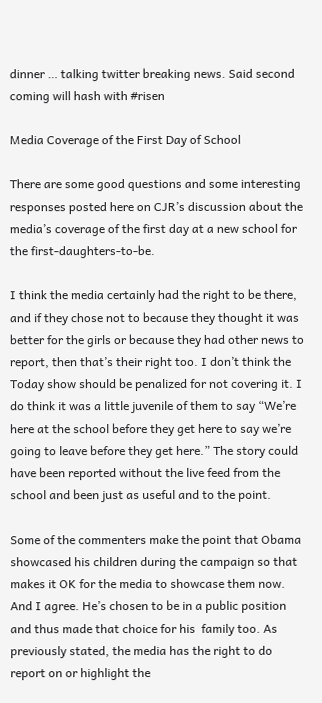dinner … talking twitter breaking news. Said second coming will hash with #risen

Media Coverage of the First Day of School

There are some good questions and some interesting responses posted here on CJR’s discussion about the media’s coverage of the first day at a new school for the first-daughters-to-be.

I think the media certainly had the right to be there, and if they chose not to because they thought it was better for the girls or because they had other news to report, then that’s their right too. I don’t think the Today show should be penalized for not covering it. I do think it was a little juvenile of them to say “We’re here at the school before they get here to say we’re going to leave before they get here.” The story could have been reported without the live feed from the school and been just as useful and to the point.

Some of the commenters make the point that Obama showcased his children during the campaign so that makes it OK for the media to showcase them now. And I agree. He’s chosen to be in a public position and thus made that choice for his  family too. As previously stated, the media has the right to do report on or highlight the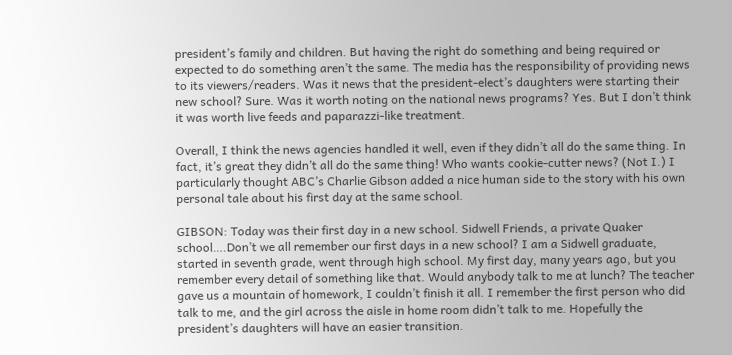president’s family and children. But having the right do something and being required or expected to do something aren’t the same. The media has the responsibility of providing news to its viewers/readers. Was it news that the president-elect’s daughters were starting their new school? Sure. Was it worth noting on the national news programs? Yes. But I don’t think it was worth live feeds and paparazzi-like treatment.

Overall, I think the news agencies handled it well, even if they didn’t all do the same thing. In fact, it’s great they didn’t all do the same thing! Who wants cookie-cutter news? (Not I.) I particularly thought ABC’s Charlie Gibson added a nice human side to the story with his own personal tale about his first day at the same school.

GIBSON: Today was their first day in a new school. Sidwell Friends, a private Quaker school….Don’t we all remember our first days in a new school? I am a Sidwell graduate, started in seventh grade, went through high school. My first day, many years ago, but you remember every detail of something like that. Would anybody talk to me at lunch? The teacher gave us a mountain of homework, I couldn’t finish it all. I remember the first person who did talk to me, and the girl across the aisle in home room didn’t talk to me. Hopefully the president’s daughters will have an easier transition.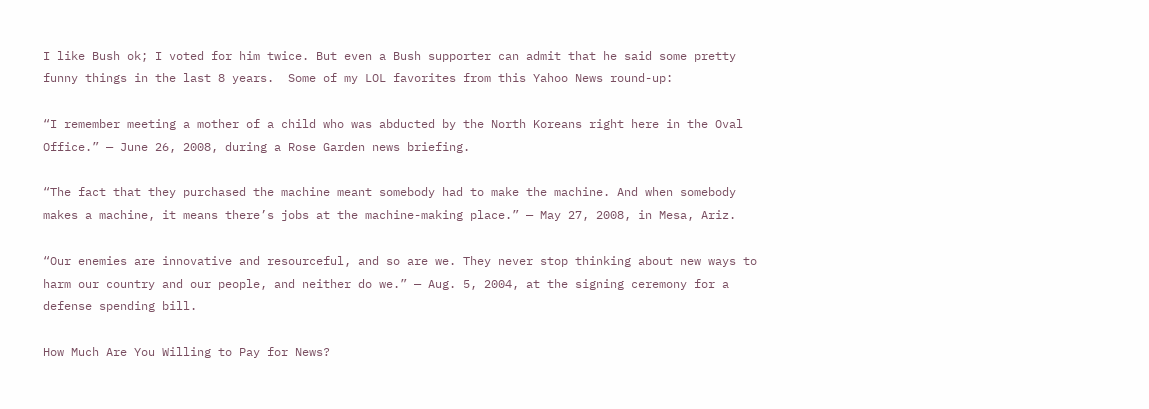I like Bush ok; I voted for him twice. But even a Bush supporter can admit that he said some pretty funny things in the last 8 years.  Some of my LOL favorites from this Yahoo News round-up:

“I remember meeting a mother of a child who was abducted by the North Koreans right here in the Oval Office.” — June 26, 2008, during a Rose Garden news briefing.

“The fact that they purchased the machine meant somebody had to make the machine. And when somebody makes a machine, it means there’s jobs at the machine-making place.” — May 27, 2008, in Mesa, Ariz.

“Our enemies are innovative and resourceful, and so are we. They never stop thinking about new ways to harm our country and our people, and neither do we.” — Aug. 5, 2004, at the signing ceremony for a defense spending bill.

How Much Are You Willing to Pay for News?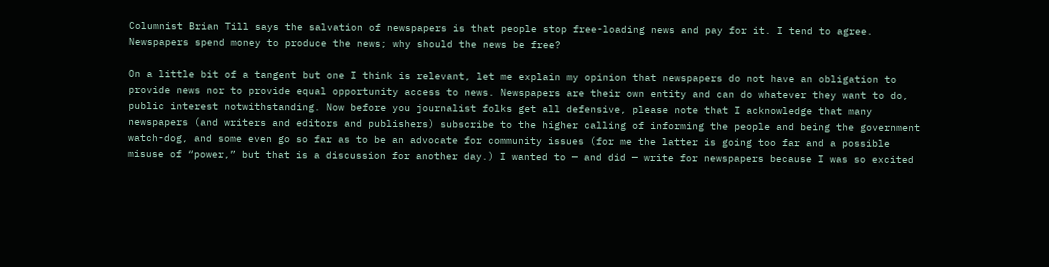Columnist Brian Till says the salvation of newspapers is that people stop free-loading news and pay for it. I tend to agree. Newspapers spend money to produce the news; why should the news be free?

On a little bit of a tangent but one I think is relevant, let me explain my opinion that newspapers do not have an obligation to provide news nor to provide equal opportunity access to news. Newspapers are their own entity and can do whatever they want to do, public interest notwithstanding. Now before you journalist folks get all defensive, please note that I acknowledge that many newspapers (and writers and editors and publishers) subscribe to the higher calling of informing the people and being the government watch-dog, and some even go so far as to be an advocate for community issues (for me the latter is going too far and a possible misuse of “power,” but that is a discussion for another day.) I wanted to — and did — write for newspapers because I was so excited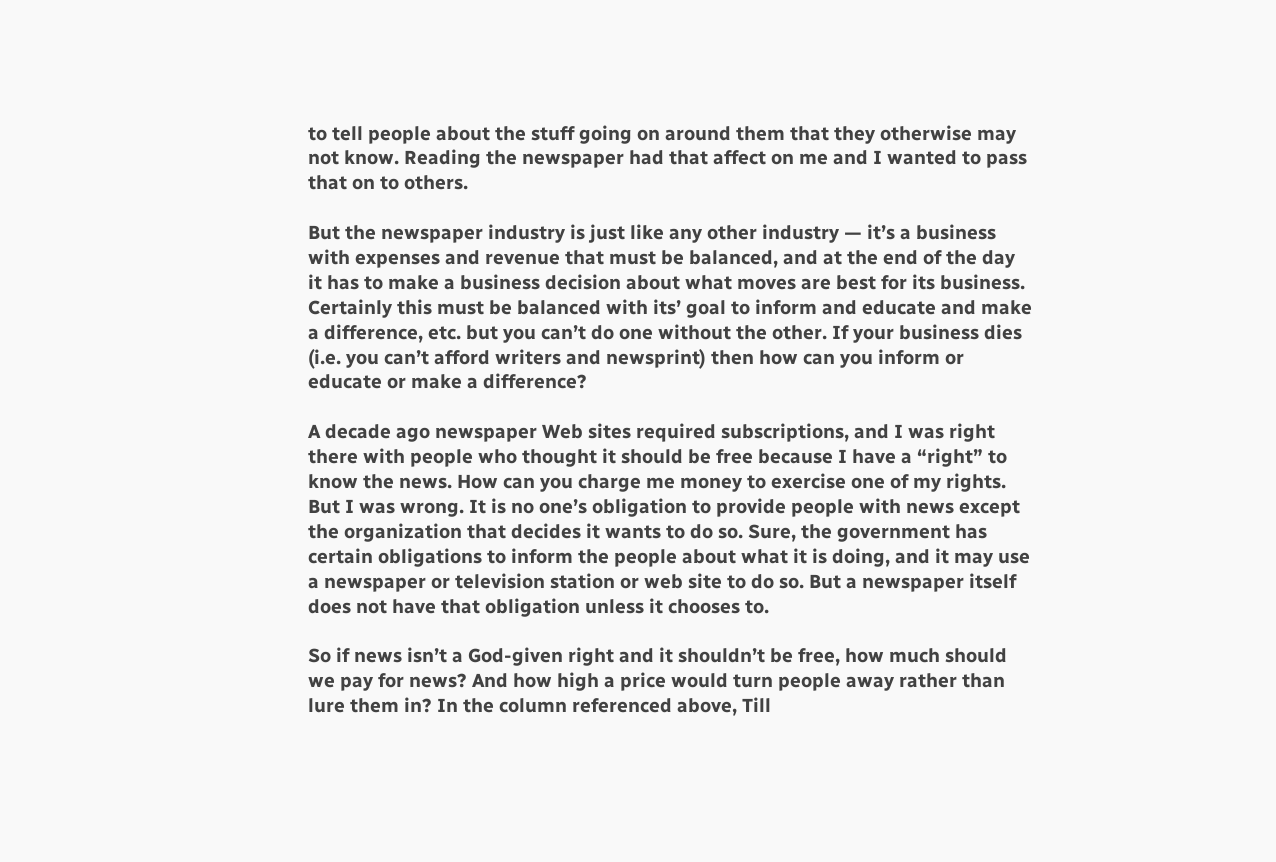to tell people about the stuff going on around them that they otherwise may not know. Reading the newspaper had that affect on me and I wanted to pass that on to others.

But the newspaper industry is just like any other industry — it’s a business with expenses and revenue that must be balanced, and at the end of the day it has to make a business decision about what moves are best for its business. Certainly this must be balanced with its’ goal to inform and educate and make a difference, etc. but you can’t do one without the other. If your business dies (i.e. you can’t afford writers and newsprint) then how can you inform or educate or make a difference?

A decade ago newspaper Web sites required subscriptions, and I was right there with people who thought it should be free because I have a “right” to know the news. How can you charge me money to exercise one of my rights. But I was wrong. It is no one’s obligation to provide people with news except the organization that decides it wants to do so. Sure, the government has certain obligations to inform the people about what it is doing, and it may use a newspaper or television station or web site to do so. But a newspaper itself does not have that obligation unless it chooses to.

So if news isn’t a God-given right and it shouldn’t be free, how much should we pay for news? And how high a price would turn people away rather than lure them in? In the column referenced above, Till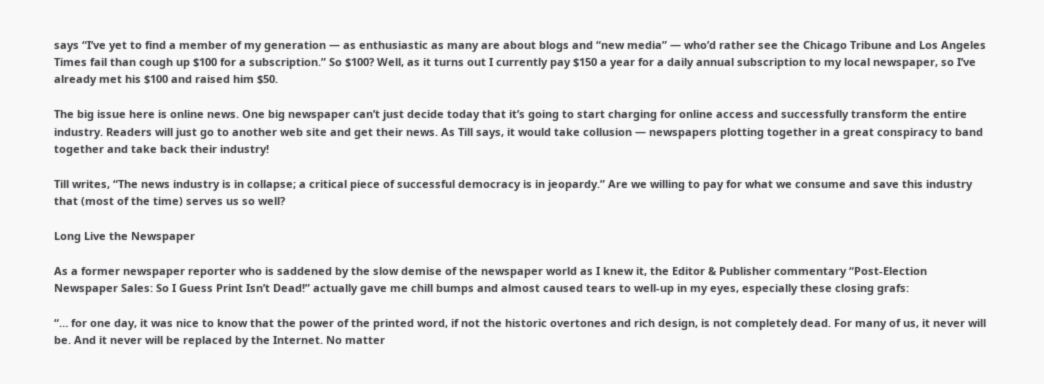says “I’ve yet to find a member of my generation — as enthusiastic as many are about blogs and “new media” — who’d rather see the Chicago Tribune and Los Angeles Times fail than cough up $100 for a subscription.” So $100? Well, as it turns out I currently pay $150 a year for a daily annual subscription to my local newspaper, so I’ve already met his $100 and raised him $50.

The big issue here is online news. One big newspaper can’t just decide today that it’s going to start charging for online access and successfully transform the entire industry. Readers will just go to another web site and get their news. As Till says, it would take collusion — newspapers plotting together in a great conspiracy to band together and take back their industry!

Till writes, “The news industry is in collapse; a critical piece of successful democracy is in jeopardy.” Are we willing to pay for what we consume and save this industry that (most of the time) serves us so well?

Long Live the Newspaper

As a former newspaper reporter who is saddened by the slow demise of the newspaper world as I knew it, the Editor & Publisher commentary “Post-Election Newspaper Sales: So I Guess Print Isn’t Dead!” actually gave me chill bumps and almost caused tears to well-up in my eyes, especially these closing grafs:

“… for one day, it was nice to know that the power of the printed word, if not the historic overtones and rich design, is not completely dead. For many of us, it never will be. And it never will be replaced by the Internet. No matter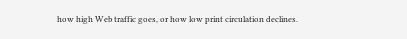how high Web traffic goes, or how low print circulation declines.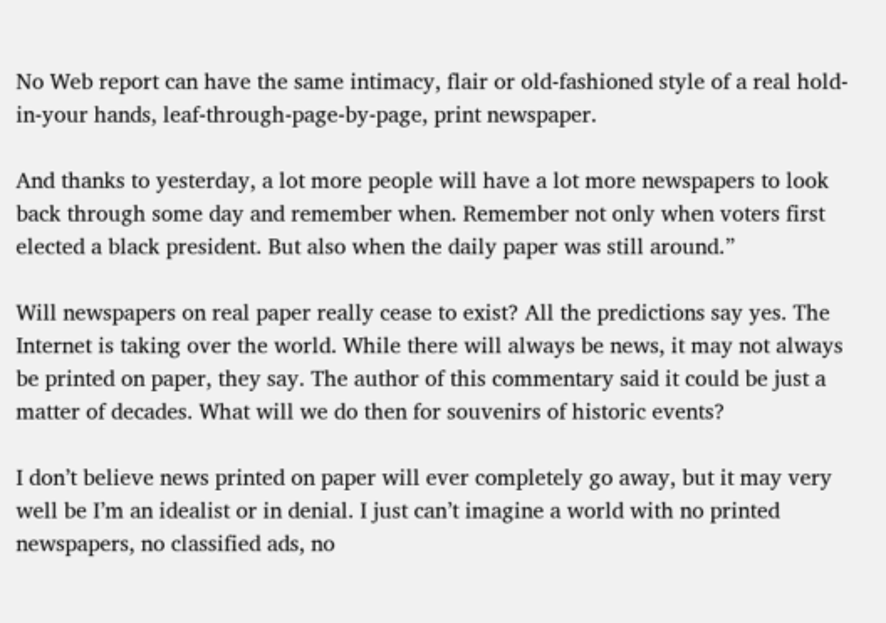No Web report can have the same intimacy, flair or old-fashioned style of a real hold-in-your hands, leaf-through-page-by-page, print newspaper.

And thanks to yesterday, a lot more people will have a lot more newspapers to look back through some day and remember when. Remember not only when voters first elected a black president. But also when the daily paper was still around.”

Will newspapers on real paper really cease to exist? All the predictions say yes. The Internet is taking over the world. While there will always be news, it may not always be printed on paper, they say. The author of this commentary said it could be just a matter of decades. What will we do then for souvenirs of historic events?

I don’t believe news printed on paper will ever completely go away, but it may very well be I’m an idealist or in denial. I just can’t imagine a world with no printed newspapers, no classified ads, no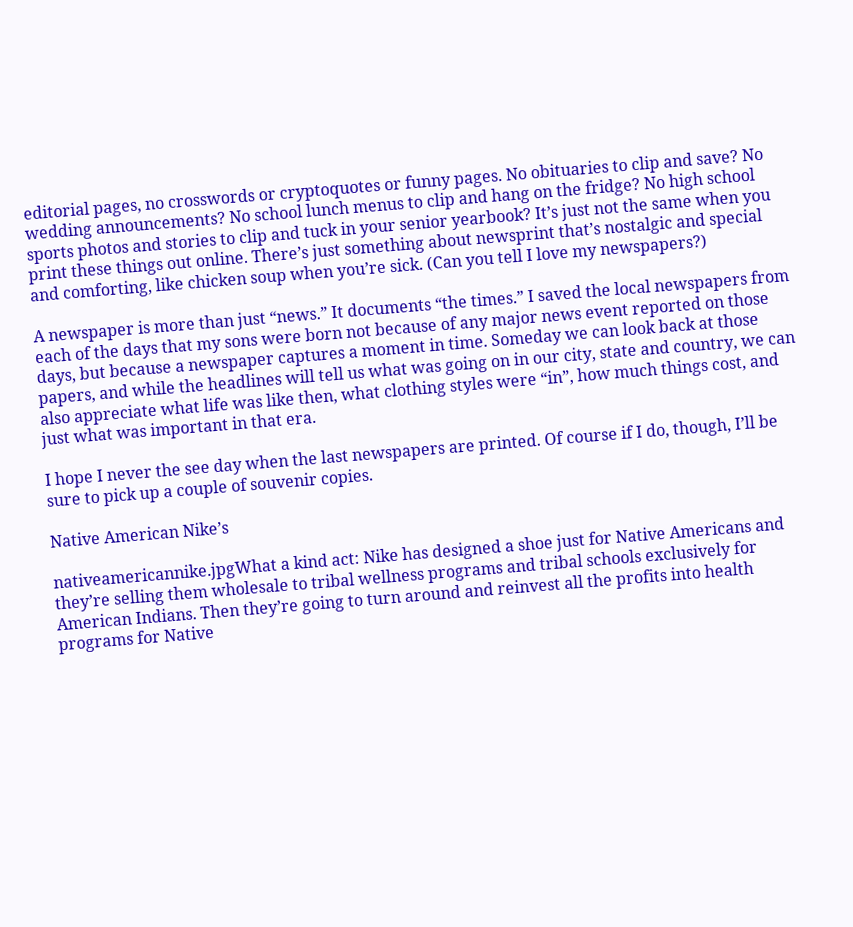editorial pages, no crosswords or cryptoquotes or funny pages. No obituaries to clip and save? No wedding announcements? No school lunch menus to clip and hang on the fridge? No high school sports photos and stories to clip and tuck in your senior yearbook? It’s just not the same when you print these things out online. There’s just something about newsprint that’s nostalgic and special and comforting, like chicken soup when you’re sick. (Can you tell I love my newspapers?)

A newspaper is more than just “news.” It documents “the times.” I saved the local newspapers from each of the days that my sons were born not because of any major news event reported on those days, but because a newspaper captures a moment in time. Someday we can look back at those papers, and while the headlines will tell us what was going on in our city, state and country, we can also appreciate what life was like then, what clothing styles were “in”, how much things cost, and just what was important in that era.

I hope I never the see day when the last newspapers are printed. Of course if I do, though, I’ll be sure to pick up a couple of souvenir copies.

Native American Nike’s

nativeamericannike.jpgWhat a kind act: Nike has designed a shoe just for Native Americans and they’re selling them wholesale to tribal wellness programs and tribal schools exclusively for American Indians. Then they’re going to turn around and reinvest all the profits into health programs for Native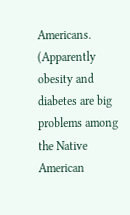Americans. (Apparently obesity and diabetes are big problems among the Native American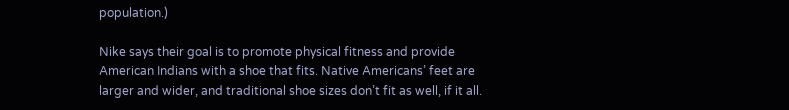population.)

Nike says their goal is to promote physical fitness and provide American Indians with a shoe that fits. Native Americans’ feet are larger and wider, and traditional shoe sizes don’t fit as well, if it all.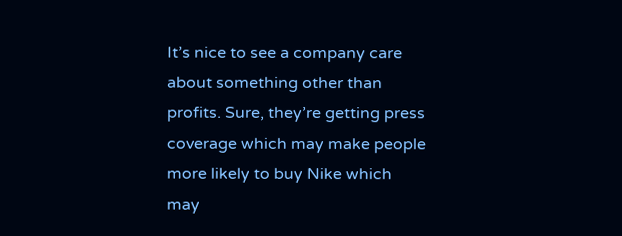It’s nice to see a company care about something other than profits. Sure, they’re getting press coverage which may make people more likely to buy Nike which may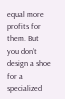equal more profits for them. But you don’t design a shoe for a specialized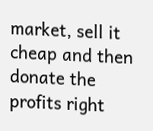market, sell it cheap and then donate the profits right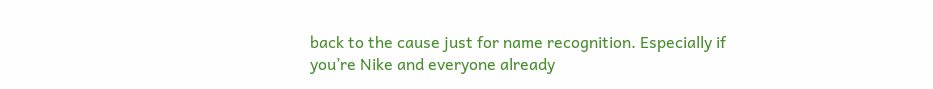back to the cause just for name recognition. Especially if you’re Nike and everyone already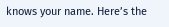knows your name. Here’s the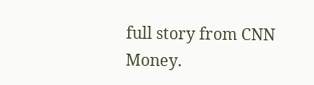full story from CNN Money.